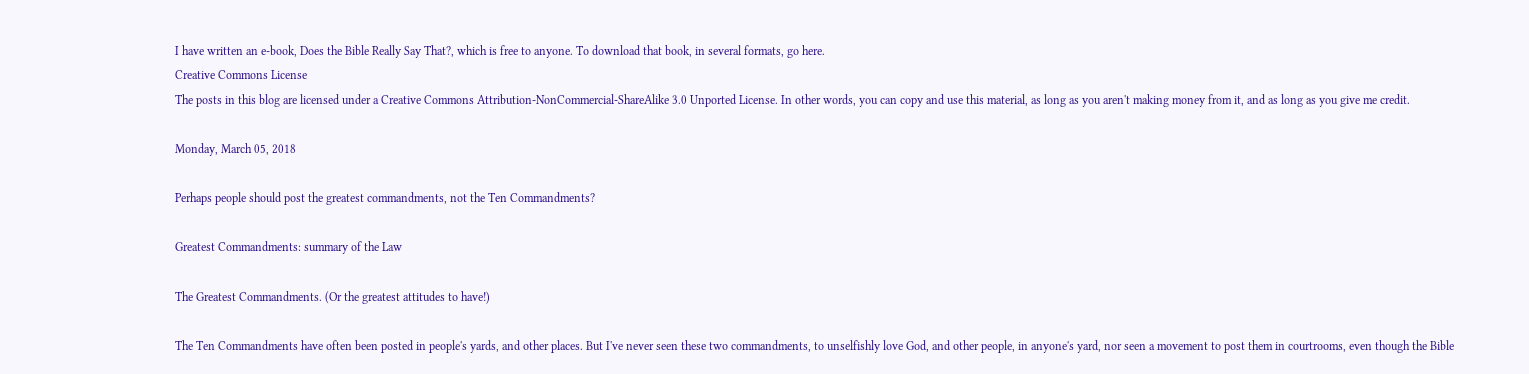I have written an e-book, Does the Bible Really Say That?, which is free to anyone. To download that book, in several formats, go here.
Creative Commons License
The posts in this blog are licensed under a Creative Commons Attribution-NonCommercial-ShareAlike 3.0 Unported License. In other words, you can copy and use this material, as long as you aren't making money from it, and as long as you give me credit.

Monday, March 05, 2018

Perhaps people should post the greatest commandments, not the Ten Commandments?

Greatest Commandments: summary of the Law

The Greatest Commandments. (Or the greatest attitudes to have!)

The Ten Commandments have often been posted in people's yards, and other places. But I've never seen these two commandments, to unselfishly love God, and other people, in anyone's yard, nor seen a movement to post them in courtrooms, even though the Bible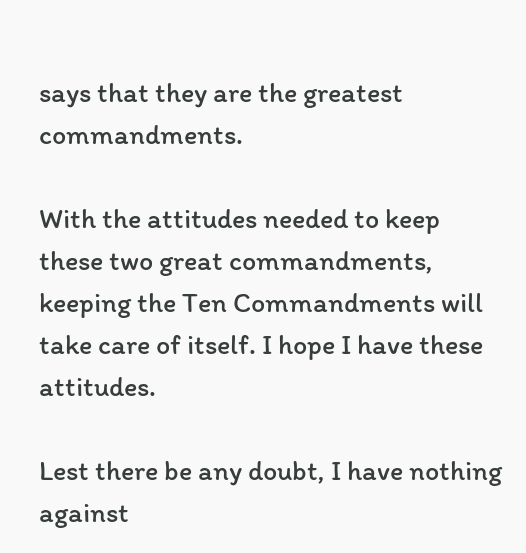says that they are the greatest commandments.

With the attitudes needed to keep these two great commandments, keeping the Ten Commandments will take care of itself. I hope I have these attitudes.

Lest there be any doubt, I have nothing against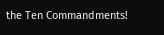the Ten Commandments!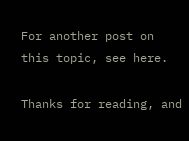For another post on this topic, see here.

Thanks for reading, and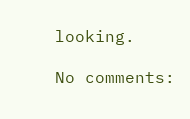looking.

No comments: